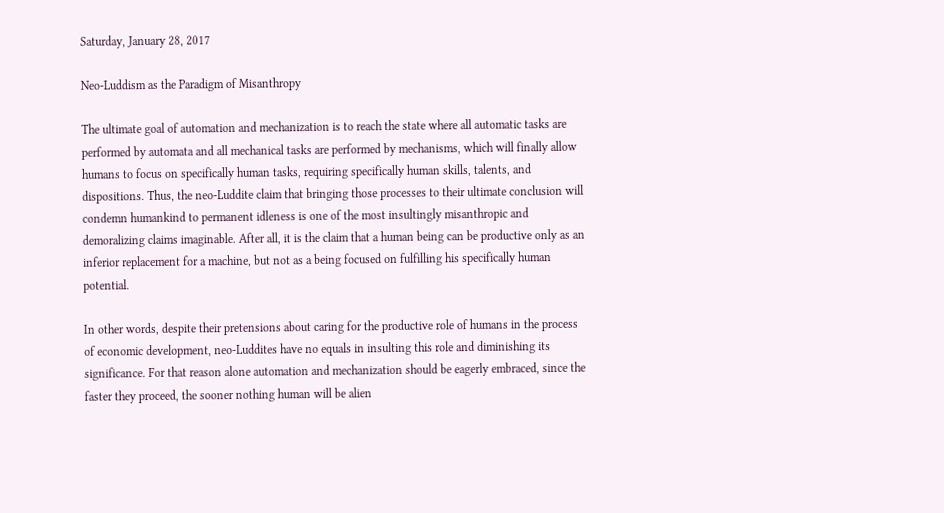Saturday, January 28, 2017

Neo-Luddism as the Paradigm of Misanthropy

The ultimate goal of automation and mechanization is to reach the state where all automatic tasks are performed by automata and all mechanical tasks are performed by mechanisms, which will finally allow humans to focus on specifically human tasks, requiring specifically human skills, talents, and dispositions. Thus, the neo-Luddite claim that bringing those processes to their ultimate conclusion will condemn humankind to permanent idleness is one of the most insultingly misanthropic and demoralizing claims imaginable. After all, it is the claim that a human being can be productive only as an inferior replacement for a machine, but not as a being focused on fulfilling his specifically human potential.

In other words, despite their pretensions about caring for the productive role of humans in the process of economic development, neo-Luddites have no equals in insulting this role and diminishing its significance. For that reason alone automation and mechanization should be eagerly embraced, since the faster they proceed, the sooner nothing human will be alien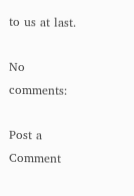to us at last.

No comments:

Post a Comment